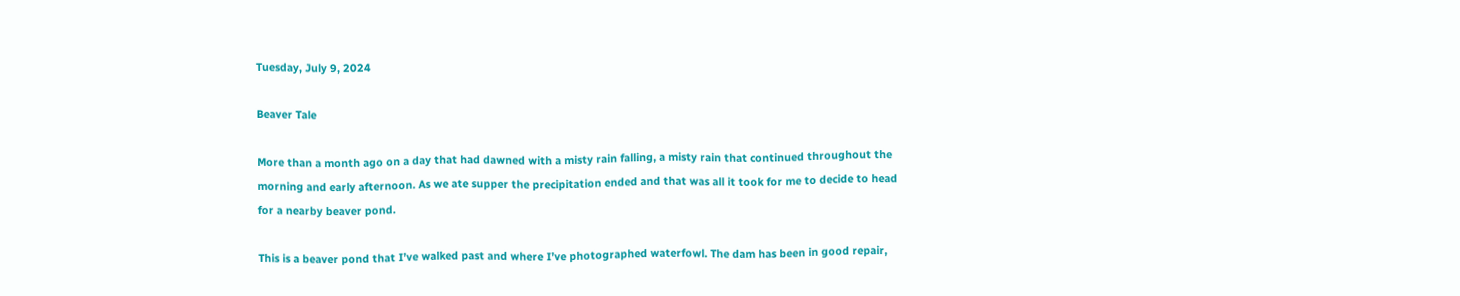Tuesday, July 9, 2024

Beaver Tale

More than a month ago on a day that had dawned with a misty rain falling, a misty rain that continued throughout the morning and early afternoon. As we ate supper the precipitation ended and that was all it took for me to decide to head for a nearby beaver pond.

This is a beaver pond that I’ve walked past and where I’ve photographed waterfowl. The dam has been in good repair,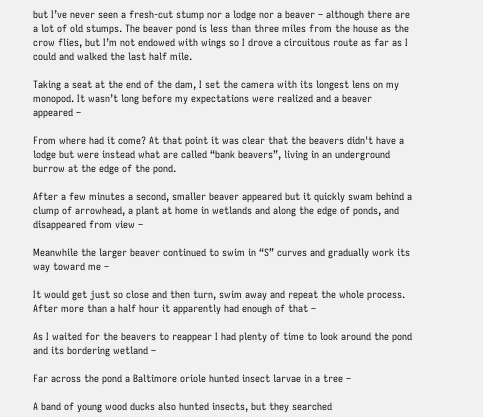but I’ve never seen a fresh-cut stump nor a lodge nor a beaver – although there are a lot of old stumps. The beaver pond is less than three miles from the house as the crow flies, but I’m not endowed with wings so I drove a circuitous route as far as I could and walked the last half mile.

Taking a seat at the end of the dam, I set the camera with its longest lens on my monopod. It wasn’t long before my expectations were realized and a beaver appeared –

From where had it come? At that point it was clear that the beavers didn't have a lodge but were instead what are called “bank beavers”, living in an underground burrow at the edge of the pond.

After a few minutes a second, smaller beaver appeared but it quickly swam behind a clump of arrowhead, a plant at home in wetlands and along the edge of ponds, and disappeared from view –

Meanwhile the larger beaver continued to swim in “S” curves and gradually work its way toward me –

It would get just so close and then turn, swim away and repeat the whole process. After more than a half hour it apparently had enough of that –

As I waited for the beavers to reappear I had plenty of time to look around the pond and its bordering wetland –

Far across the pond a Baltimore oriole hunted insect larvae in a tree –

A band of young wood ducks also hunted insects, but they searched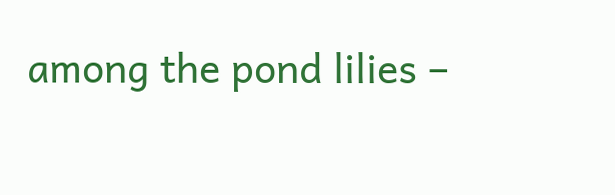among the pond lilies –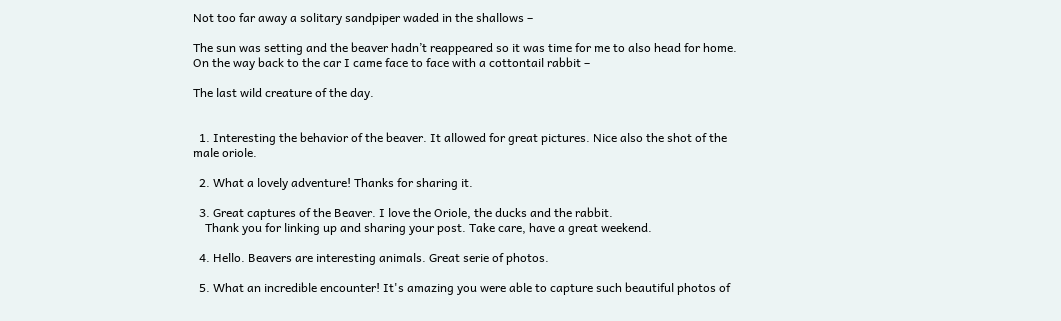Not too far away a solitary sandpiper waded in the shallows –

The sun was setting and the beaver hadn’t reappeared so it was time for me to also head for home. On the way back to the car I came face to face with a cottontail rabbit –

The last wild creature of the day.


  1. Interesting the behavior of the beaver. It allowed for great pictures. Nice also the shot of the male oriole.

  2. What a lovely adventure! Thanks for sharing it.

  3. Great captures of the Beaver. I love the Oriole, the ducks and the rabbit.
    Thank you for linking up and sharing your post. Take care, have a great weekend.

  4. Hello. Beavers are interesting animals. Great serie of photos.

  5. What an incredible encounter! It's amazing you were able to capture such beautiful photos of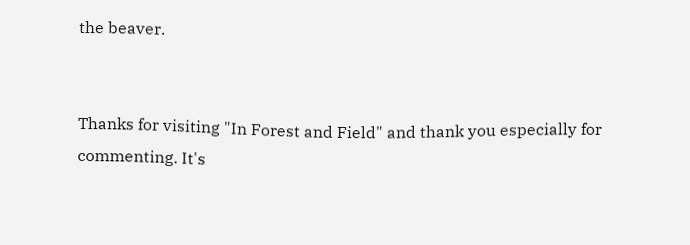the beaver.


Thanks for visiting "In Forest and Field" and thank you especially for commenting. It's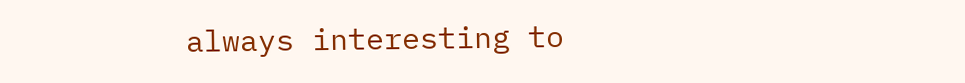always interesting to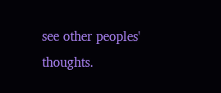see other peoples' thoughts.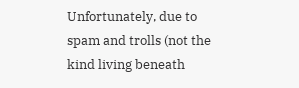Unfortunately, due to spam and trolls (not the kind living beneath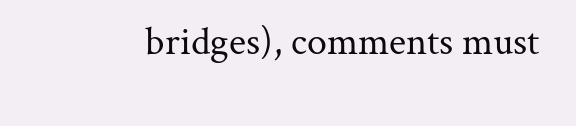bridges), comments must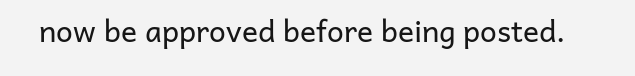now be approved before being posted.